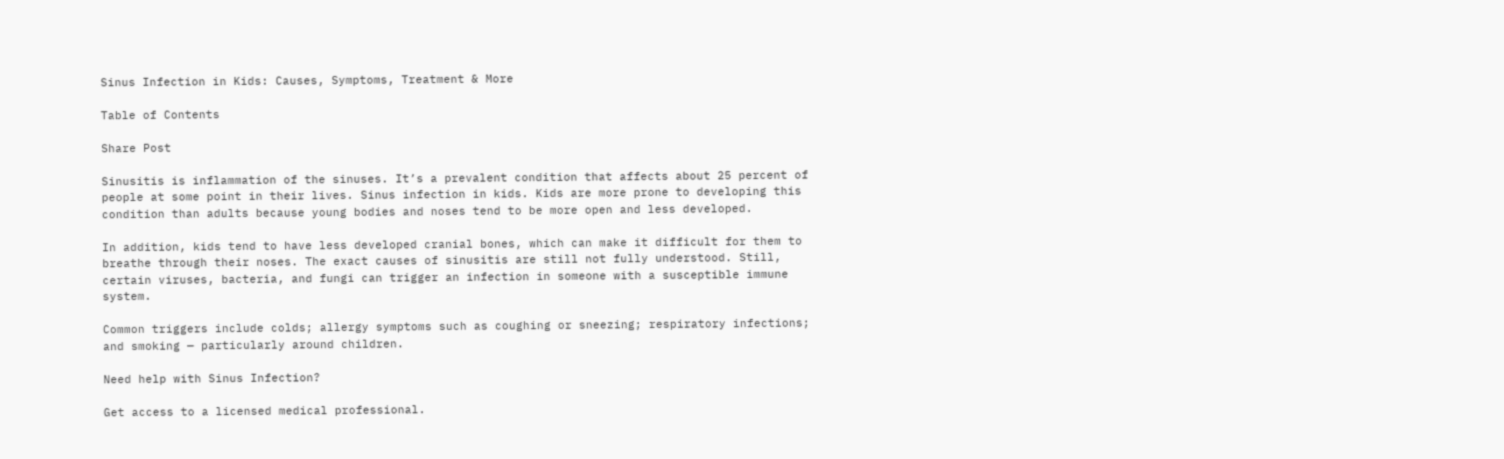Sinus Infection in Kids: Causes, Symptoms, Treatment & More

Table of Contents

Share Post

Sinusitis is inflammation of the sinuses. It’s a prevalent condition that affects about 25 percent of people at some point in their lives. Sinus infection in kids. Kids are more prone to developing this condition than adults because young bodies and noses tend to be more open and less developed.

In addition, kids tend to have less developed cranial bones, which can make it difficult for them to breathe through their noses. The exact causes of sinusitis are still not fully understood. Still, certain viruses, bacteria, and fungi can trigger an infection in someone with a susceptible immune system.

Common triggers include colds; allergy symptoms such as coughing or sneezing; respiratory infections; and smoking — particularly around children.

Need help with Sinus Infection?

Get access to a licensed medical professional.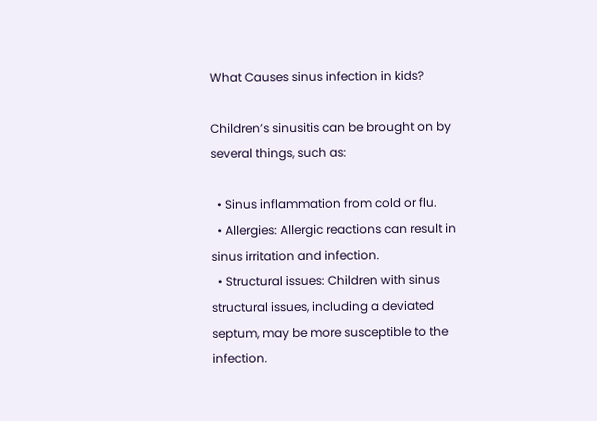What Causes sinus infection in kids?

Children’s sinusitis can be brought on by several things, such as:

  • Sinus inflammation from cold or flu.
  • Allergies: Allergic reactions can result in sinus irritation and infection.
  • Structural issues: Children with sinus structural issues, including a deviated septum, may be more susceptible to the infection.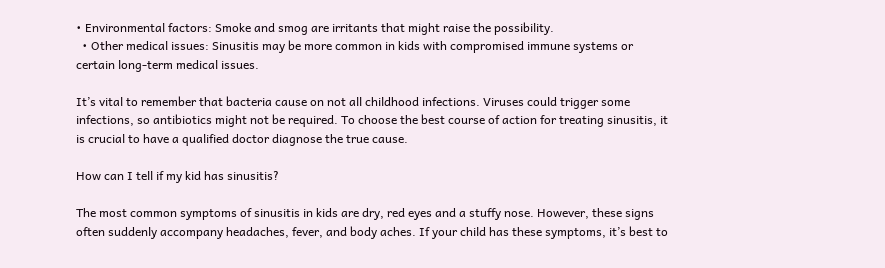• Environmental factors: Smoke and smog are irritants that might raise the possibility.
  • Other medical issues: Sinusitis may be more common in kids with compromised immune systems or certain long-term medical issues.

It’s vital to remember that bacteria cause on not all childhood infections. Viruses could trigger some infections, so antibiotics might not be required. To choose the best course of action for treating sinusitis, it is crucial to have a qualified doctor diagnose the true cause.

How can I tell if my kid has sinusitis?

The most common symptoms of sinusitis in kids are dry, red eyes and a stuffy nose. However, these signs often suddenly accompany headaches, fever, and body aches. If your child has these symptoms, it’s best to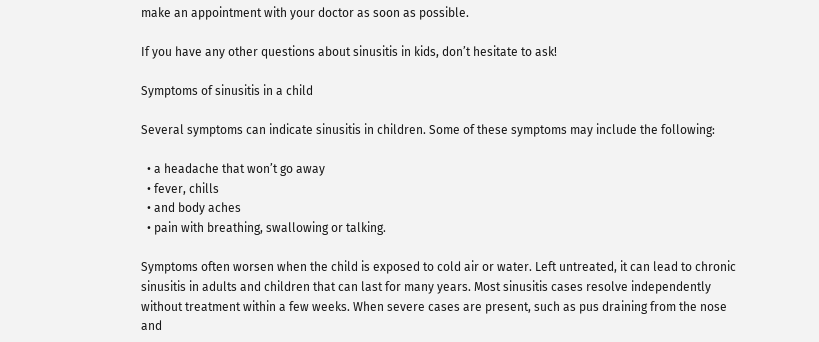make an appointment with your doctor as soon as possible.

If you have any other questions about sinusitis in kids, don’t hesitate to ask!

Symptoms of sinusitis in a child

Several symptoms can indicate sinusitis in children. Some of these symptoms may include the following:

  • a headache that won’t go away
  • fever, chills
  • and body aches
  • pain with breathing, swallowing or talking.

Symptoms often worsen when the child is exposed to cold air or water. Left untreated, it can lead to chronic sinusitis in adults and children that can last for many years. Most sinusitis cases resolve independently without treatment within a few weeks. When severe cases are present, such as pus draining from the nose and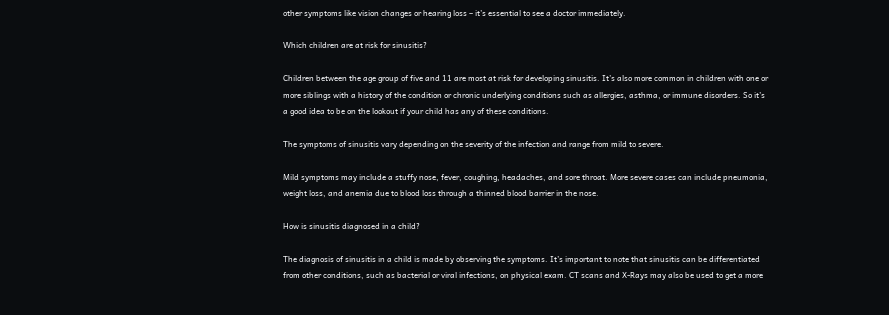other symptoms like vision changes or hearing loss – it’s essential to see a doctor immediately.

Which children are at risk for sinusitis?

Children between the age group of five and 11 are most at risk for developing sinusitis. It’s also more common in children with one or more siblings with a history of the condition or chronic underlying conditions such as allergies, asthma, or immune disorders. So it’s a good idea to be on the lookout if your child has any of these conditions.

The symptoms of sinusitis vary depending on the severity of the infection and range from mild to severe.

Mild symptoms may include a stuffy nose, fever, coughing, headaches, and sore throat. More severe cases can include pneumonia, weight loss, and anemia due to blood loss through a thinned blood barrier in the nose.

How is sinusitis diagnosed in a child?

The diagnosis of sinusitis in a child is made by observing the symptoms. It’s important to note that sinusitis can be differentiated from other conditions, such as bacterial or viral infections, on physical exam. CT scans and X-Rays may also be used to get a more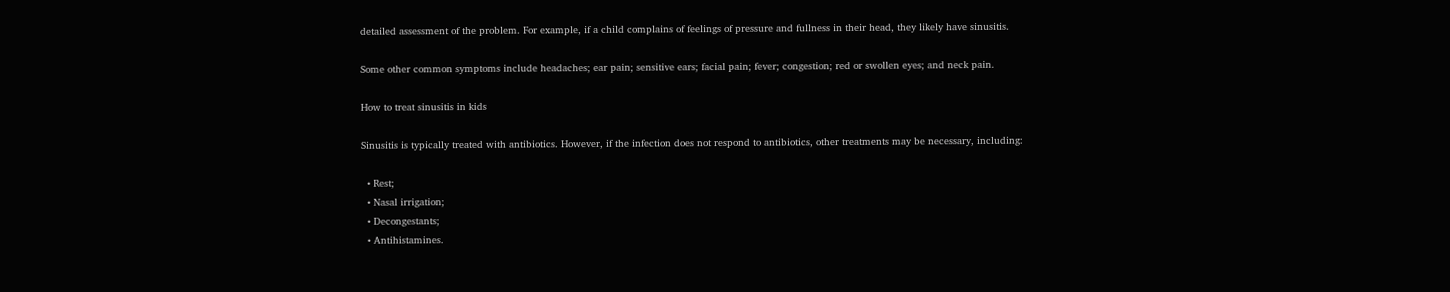detailed assessment of the problem. For example, if a child complains of feelings of pressure and fullness in their head, they likely have sinusitis.

Some other common symptoms include headaches; ear pain; sensitive ears; facial pain; fever; congestion; red or swollen eyes; and neck pain.

How to treat sinusitis in kids

Sinusitis is typically treated with antibiotics. However, if the infection does not respond to antibiotics, other treatments may be necessary, including:

  • Rest;
  • Nasal irrigation;
  • Decongestants;
  • Antihistamines.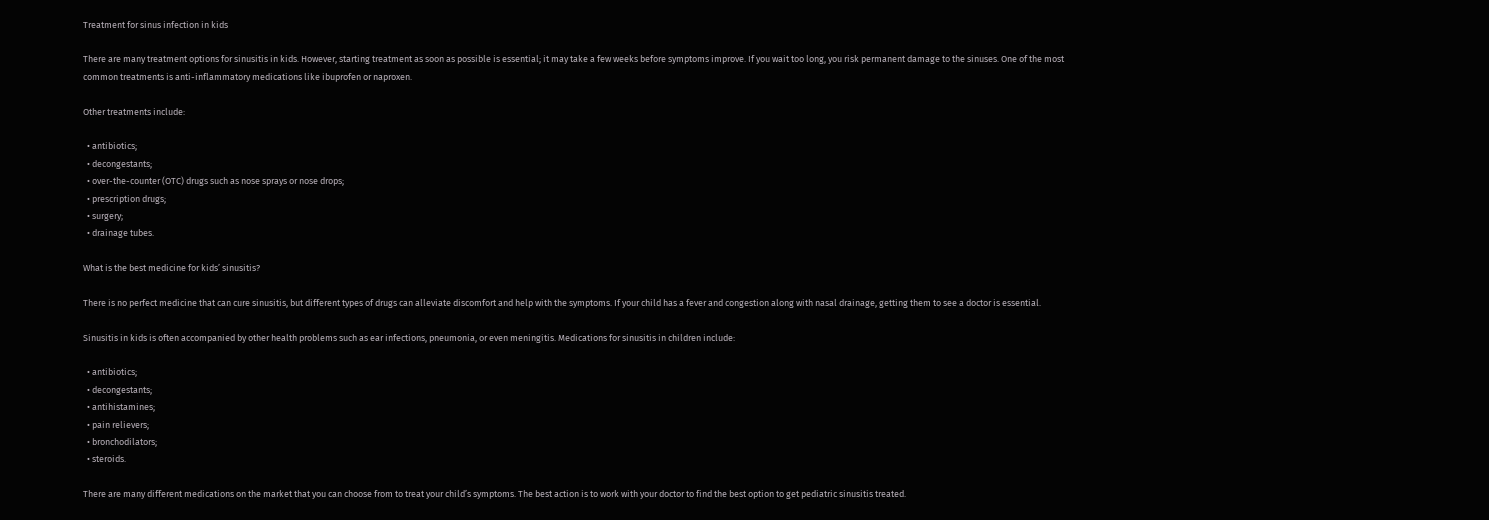Treatment for sinus infection in kids

There are many treatment options for sinusitis in kids. However, starting treatment as soon as possible is essential; it may take a few weeks before symptoms improve. If you wait too long, you risk permanent damage to the sinuses. One of the most common treatments is anti-inflammatory medications like ibuprofen or naproxen.

Other treatments include:

  • antibiotics;
  • decongestants;
  • over-the-counter (OTC) drugs such as nose sprays or nose drops;
  • prescription drugs;
  • surgery;
  • drainage tubes.

What is the best medicine for kids’ sinusitis?

There is no perfect medicine that can cure sinusitis, but different types of drugs can alleviate discomfort and help with the symptoms. If your child has a fever and congestion along with nasal drainage, getting them to see a doctor is essential.

Sinusitis in kids is often accompanied by other health problems such as ear infections, pneumonia, or even meningitis. Medications for sinusitis in children include:

  • antibiotics;
  • decongestants;
  • antihistamines;
  • pain relievers;
  • bronchodilators;
  • steroids.

There are many different medications on the market that you can choose from to treat your child’s symptoms. The best action is to work with your doctor to find the best option to get pediatric sinusitis treated.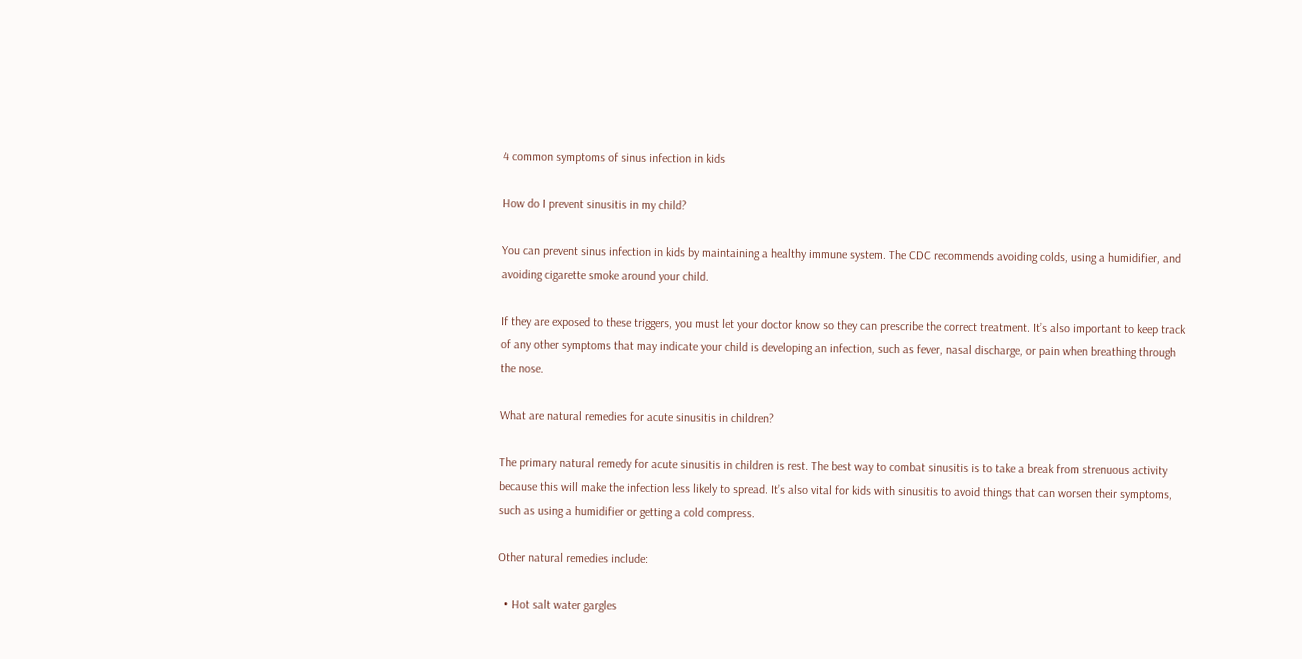4 common symptoms of sinus infection in kids

How do I prevent sinusitis in my child?

You can prevent sinus infection in kids by maintaining a healthy immune system. The CDC recommends avoiding colds, using a humidifier, and avoiding cigarette smoke around your child.

If they are exposed to these triggers, you must let your doctor know so they can prescribe the correct treatment. It’s also important to keep track of any other symptoms that may indicate your child is developing an infection, such as fever, nasal discharge, or pain when breathing through the nose.

What are natural remedies for acute sinusitis in children?

The primary natural remedy for acute sinusitis in children is rest. The best way to combat sinusitis is to take a break from strenuous activity because this will make the infection less likely to spread. It’s also vital for kids with sinusitis to avoid things that can worsen their symptoms, such as using a humidifier or getting a cold compress.

Other natural remedies include:

  • Hot salt water gargles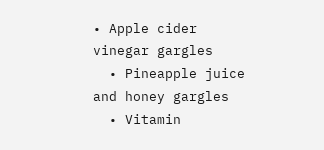• Apple cider vinegar gargles
  • Pineapple juice and honey gargles
  • Vitamin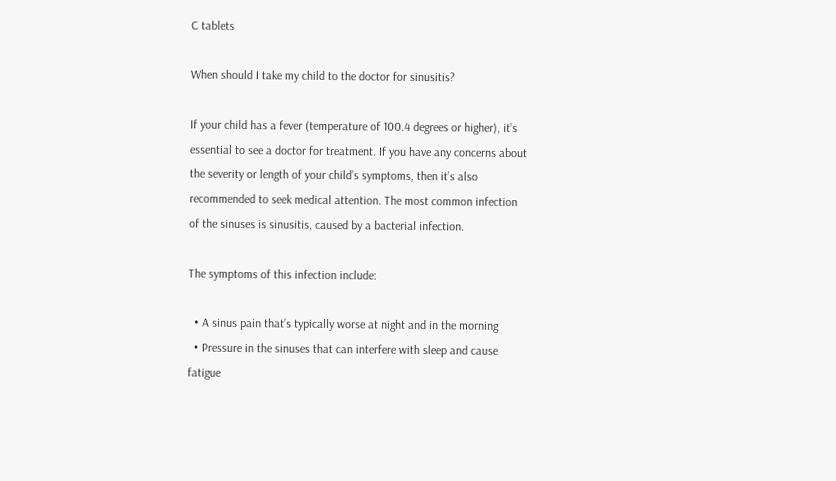C tablets

When should I take my child to the doctor for sinusitis?

If your child has a fever (temperature of 100.4 degrees or higher), it’s essential to see a doctor for treatment. If you have any concerns about the severity or length of your child’s symptoms, then it’s also recommended to seek medical attention. The most common infection of the sinuses is sinusitis, caused by a bacterial infection.

The symptoms of this infection include:

  • A sinus pain that’s typically worse at night and in the morning
  • Pressure in the sinuses that can interfere with sleep and cause fatigue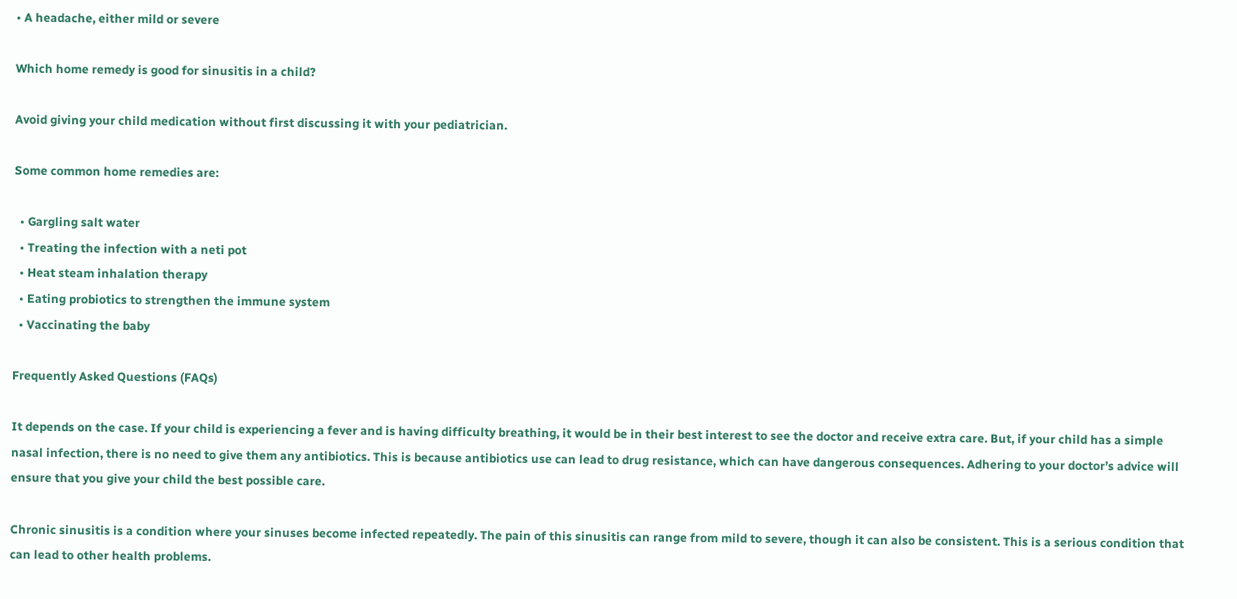• A headache, either mild or severe

Which home remedy is good for sinusitis in a child?

Avoid giving your child medication without first discussing it with your pediatrician.

Some common home remedies are:

  • Gargling salt water
  • Treating the infection with a neti pot
  • Heat steam inhalation therapy
  • Eating probiotics to strengthen the immune system
  • Vaccinating the baby

Frequently Asked Questions (FAQs)

It depends on the case. If your child is experiencing a fever and is having difficulty breathing, it would be in their best interest to see the doctor and receive extra care. But, if your child has a simple nasal infection, there is no need to give them any antibiotics. This is because antibiotics use can lead to drug resistance, which can have dangerous consequences. Adhering to your doctor’s advice will ensure that you give your child the best possible care.

Chronic sinusitis is a condition where your sinuses become infected repeatedly. The pain of this sinusitis can range from mild to severe, though it can also be consistent. This is a serious condition that can lead to other health problems.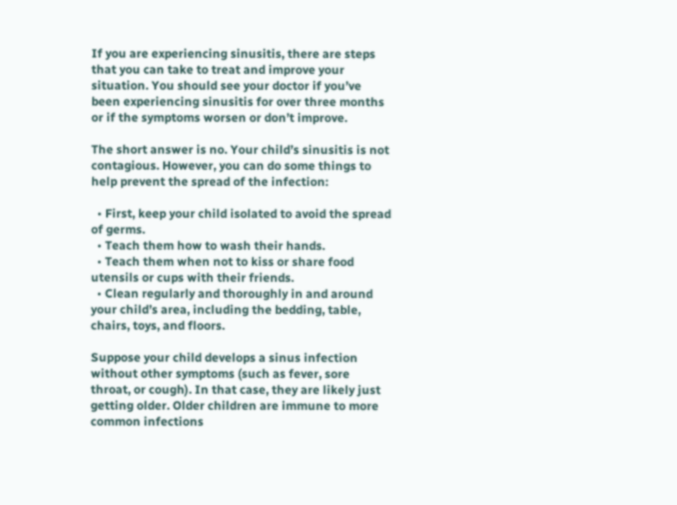If you are experiencing sinusitis, there are steps that you can take to treat and improve your situation. You should see your doctor if you’ve been experiencing sinusitis for over three months or if the symptoms worsen or don’t improve.

The short answer is no. Your child’s sinusitis is not contagious. However, you can do some things to help prevent the spread of the infection:

  • First, keep your child isolated to avoid the spread of germs.
  • Teach them how to wash their hands.
  • Teach them when not to kiss or share food utensils or cups with their friends.
  • Clean regularly and thoroughly in and around your child’s area, including the bedding, table, chairs, toys, and floors.

Suppose your child develops a sinus infection without other symptoms (such as fever, sore throat, or cough). In that case, they are likely just getting older. Older children are immune to more common infections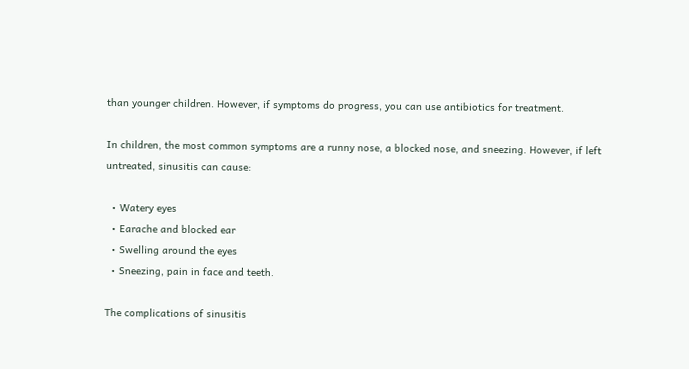than younger children. However, if symptoms do progress, you can use antibiotics for treatment.

In children, the most common symptoms are a runny nose, a blocked nose, and sneezing. However, if left untreated, sinusitis can cause:

  • Watery eyes
  • Earache and blocked ear
  • Swelling around the eyes
  • Sneezing, pain in face and teeth.

The complications of sinusitis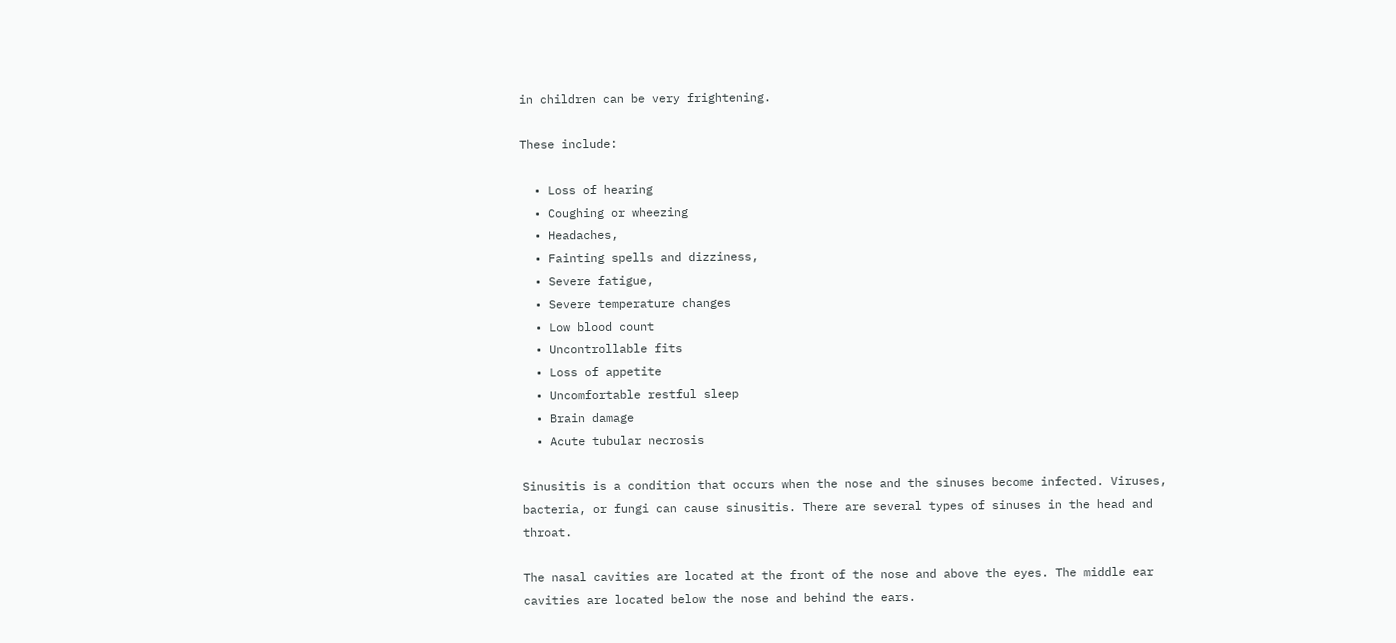in children can be very frightening.

These include:

  • Loss of hearing
  • Coughing or wheezing
  • Headaches,
  • Fainting spells and dizziness,
  • Severe fatigue,
  • Severe temperature changes
  • Low blood count
  • Uncontrollable fits
  • Loss of appetite
  • Uncomfortable restful sleep
  • Brain damage
  • Acute tubular necrosis

Sinusitis is a condition that occurs when the nose and the sinuses become infected. Viruses, bacteria, or fungi can cause sinusitis. There are several types of sinuses in the head and throat.

The nasal cavities are located at the front of the nose and above the eyes. The middle ear cavities are located below the nose and behind the ears.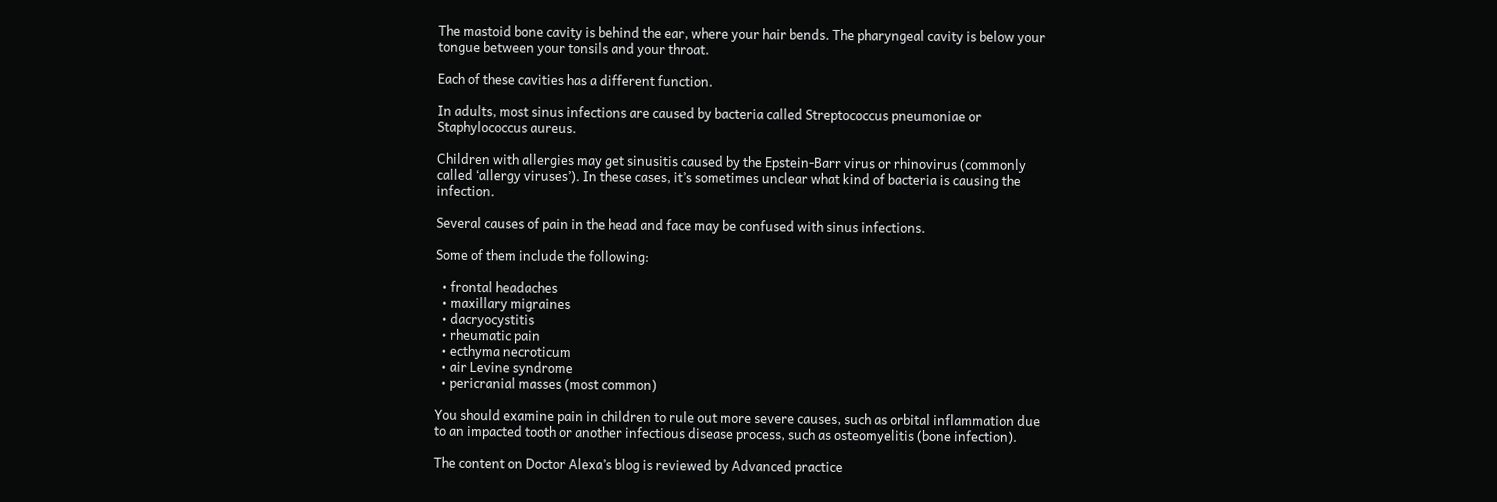The mastoid bone cavity is behind the ear, where your hair bends. The pharyngeal cavity is below your tongue between your tonsils and your throat.

Each of these cavities has a different function.

In adults, most sinus infections are caused by bacteria called Streptococcus pneumoniae or Staphylococcus aureus.

Children with allergies may get sinusitis caused by the Epstein-Barr virus or rhinovirus (commonly called ‘allergy viruses’). In these cases, it’s sometimes unclear what kind of bacteria is causing the infection.

Several causes of pain in the head and face may be confused with sinus infections.

Some of them include the following:

  • frontal headaches
  • maxillary migraines
  • dacryocystitis
  • rheumatic pain
  • ecthyma necroticum
  • air Levine syndrome
  • pericranial masses (most common)

You should examine pain in children to rule out more severe causes, such as orbital inflammation due to an impacted tooth or another infectious disease process, such as osteomyelitis (bone infection).

The content on Doctor Alexa’s blog is reviewed by Advanced practice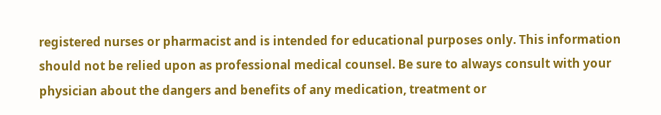registered nurses or pharmacist and is intended for educational purposes only. This information should not be relied upon as professional medical counsel. Be sure to always consult with your physician about the dangers and benefits of any medication, treatment or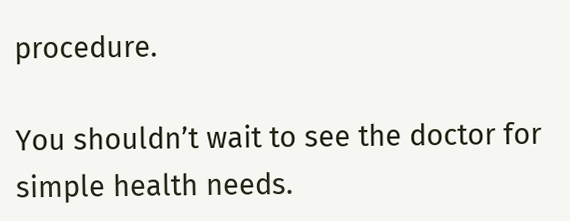procedure.

You shouldn’t wait to see the doctor for simple health needs.